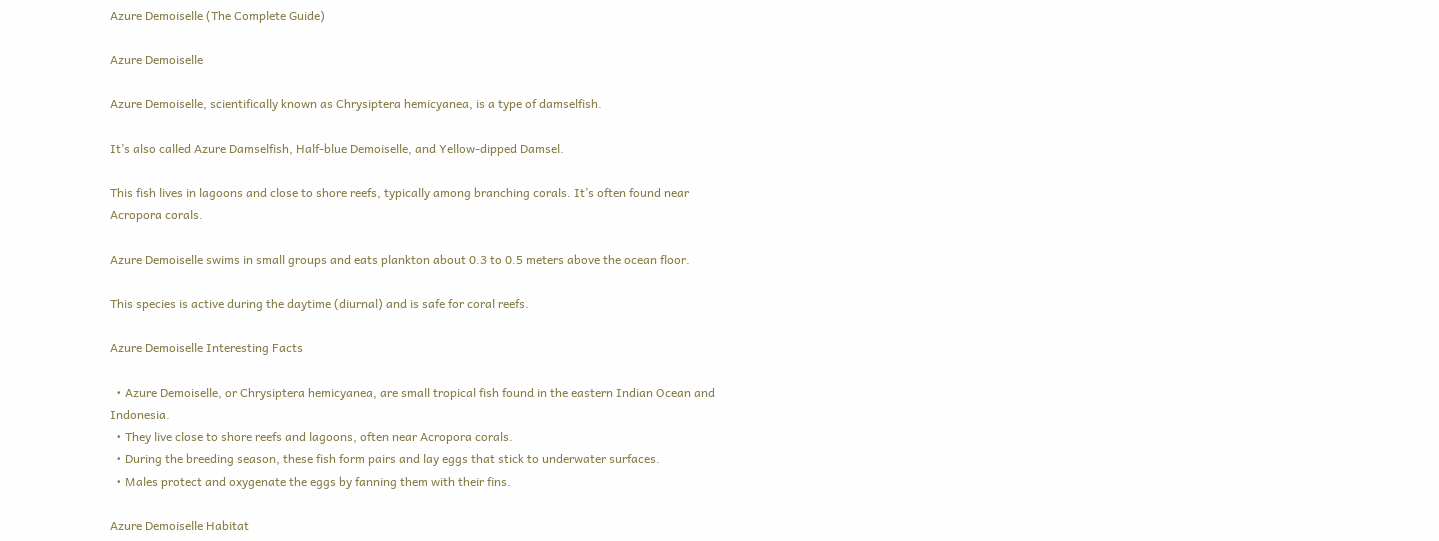Azure Demoiselle (The Complete Guide)

Azure Demoiselle

Azure Demoiselle, scientifically known as Chrysiptera hemicyanea, is a type of damselfish.

It’s also called Azure Damselfish, Half-blue Demoiselle, and Yellow-dipped Damsel.

This fish lives in lagoons and close to shore reefs, typically among branching corals. It’s often found near Acropora corals.

Azure Demoiselle swims in small groups and eats plankton about 0.3 to 0.5 meters above the ocean floor.

This species is active during the daytime (diurnal) and is safe for coral reefs.

Azure Demoiselle Interesting Facts

  • Azure Demoiselle, or Chrysiptera hemicyanea, are small tropical fish found in the eastern Indian Ocean and Indonesia.
  • They live close to shore reefs and lagoons, often near Acropora corals.
  • During the breeding season, these fish form pairs and lay eggs that stick to underwater surfaces.
  • Males protect and oxygenate the eggs by fanning them with their fins.

Azure Demoiselle Habitat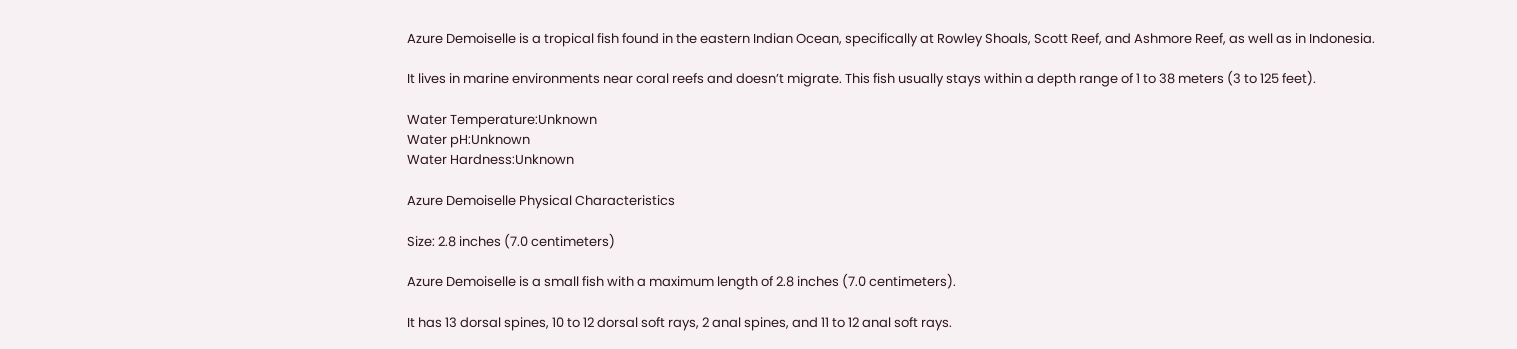Azure Demoiselle is a tropical fish found in the eastern Indian Ocean, specifically at Rowley Shoals, Scott Reef, and Ashmore Reef, as well as in Indonesia.

It lives in marine environments near coral reefs and doesn’t migrate. This fish usually stays within a depth range of 1 to 38 meters (3 to 125 feet).

Water Temperature:Unknown
Water pH:Unknown
Water Hardness:Unknown

Azure Demoiselle Physical Characteristics

Size: 2.8 inches (7.0 centimeters)

Azure Demoiselle is a small fish with a maximum length of 2.8 inches (7.0 centimeters).

It has 13 dorsal spines, 10 to 12 dorsal soft rays, 2 anal spines, and 11 to 12 anal soft rays.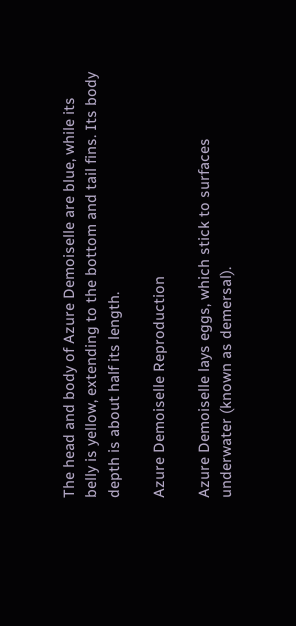The head and body of Azure Demoiselle are blue, while its belly is yellow, extending to the bottom and tail fins. Its body depth is about half its length.

Azure Demoiselle Reproduction

Azure Demoiselle lays eggs, which stick to surfaces underwater (known as demersal).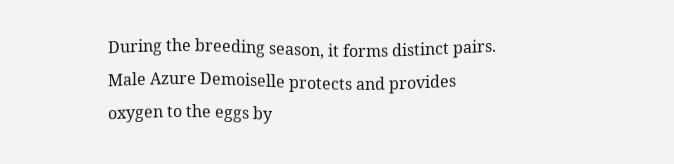During the breeding season, it forms distinct pairs. Male Azure Demoiselle protects and provides oxygen to the eggs by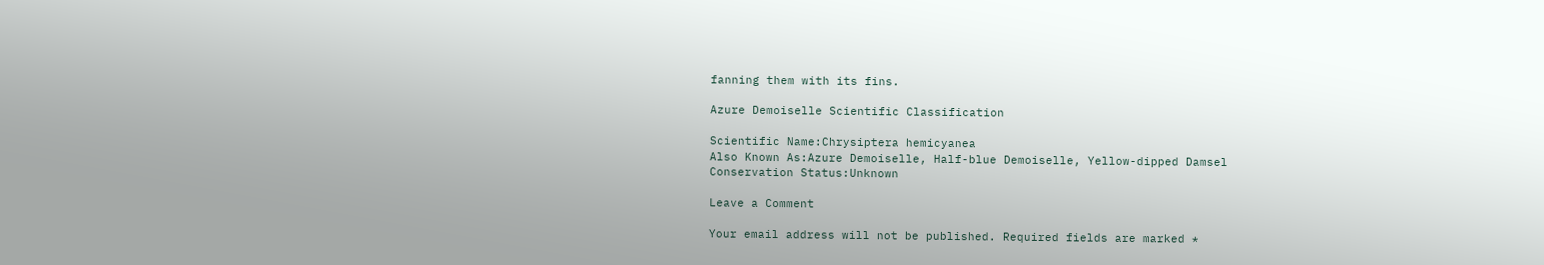fanning them with its fins.

Azure Demoiselle Scientific Classification

Scientific Name:Chrysiptera hemicyanea
Also Known As:Azure Demoiselle, Half-blue Demoiselle, Yellow-dipped Damsel
Conservation Status:Unknown

Leave a Comment

Your email address will not be published. Required fields are marked *